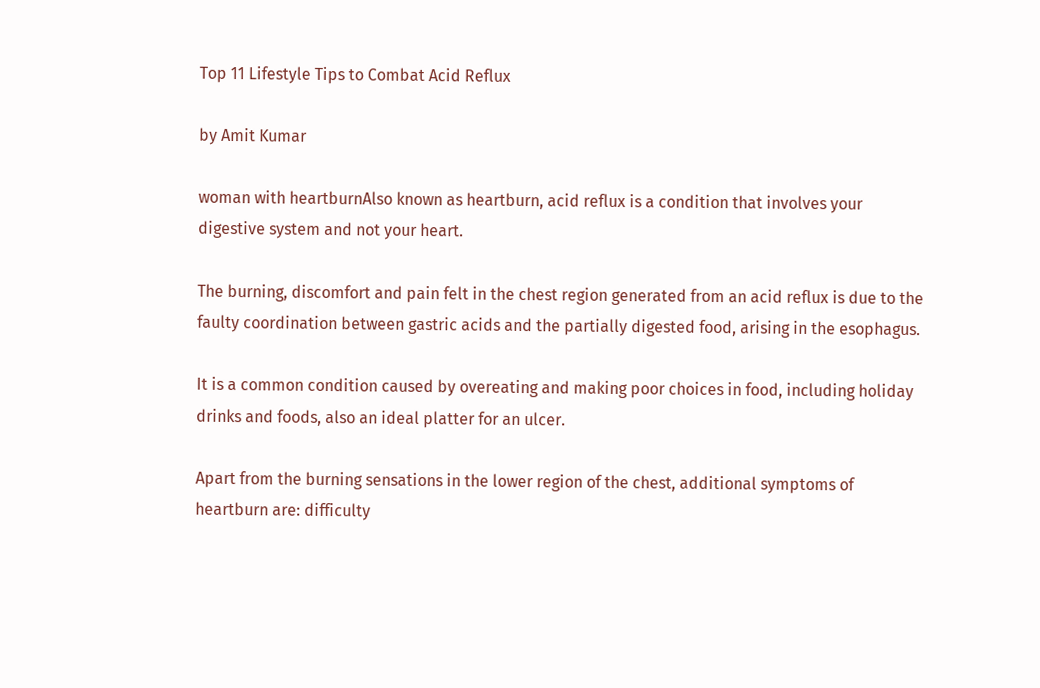Top 11 Lifestyle Tips to Combat Acid Reflux

by Amit Kumar

woman with heartburnAlso known as heartburn, acid reflux is a condition that involves your digestive system and not your heart.

The burning, discomfort and pain felt in the chest region generated from an acid reflux is due to the faulty coordination between gastric acids and the partially digested food, arising in the esophagus.

It is a common condition caused by overeating and making poor choices in food, including holiday drinks and foods, also an ideal platter for an ulcer.

Apart from the burning sensations in the lower region of the chest, additional symptoms of heartburn are: difficulty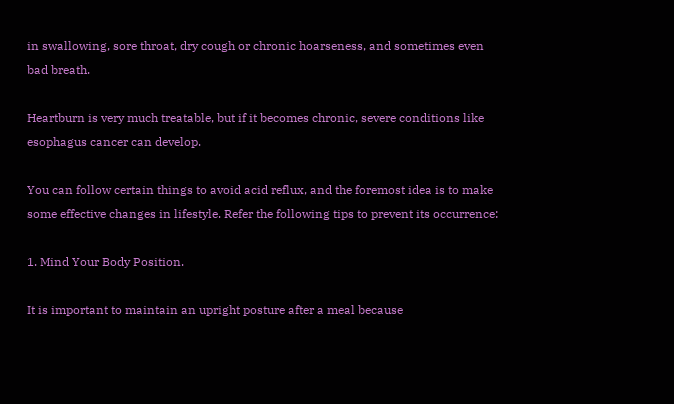in swallowing, sore throat, dry cough or chronic hoarseness, and sometimes even bad breath.

Heartburn is very much treatable, but if it becomes chronic, severe conditions like esophagus cancer can develop.

You can follow certain things to avoid acid reflux, and the foremost idea is to make some effective changes in lifestyle. Refer the following tips to prevent its occurrence:

1. Mind Your Body Position.

It is important to maintain an upright posture after a meal because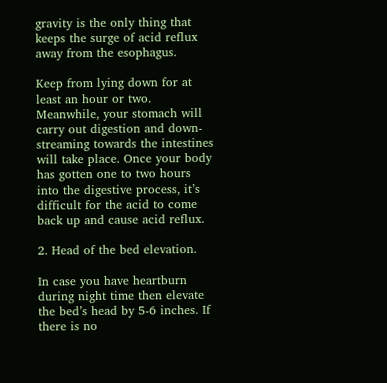gravity is the only thing that keeps the surge of acid reflux away from the esophagus.

Keep from lying down for at least an hour or two. Meanwhile, your stomach will carry out digestion and down-streaming towards the intestines will take place. Once your body has gotten one to two hours into the digestive process, it’s difficult for the acid to come back up and cause acid reflux.

2. Head of the bed elevation.

In case you have heartburn during night time then elevate the bed’s head by 5-6 inches. If there is no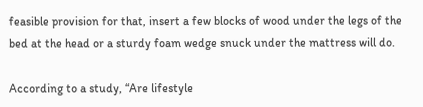feasible provision for that, insert a few blocks of wood under the legs of the bed at the head or a sturdy foam wedge snuck under the mattress will do.

According to a study, “Are lifestyle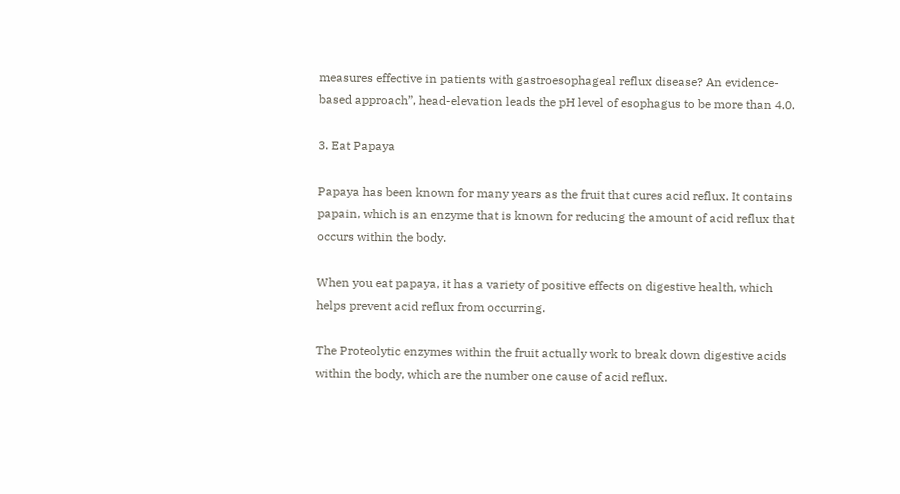measures effective in patients with gastroesophageal reflux disease? An evidence-based approach”, head-elevation leads the pH level of esophagus to be more than 4.0.

3. Eat Papaya

Papaya has been known for many years as the fruit that cures acid reflux. It contains papain, which is an enzyme that is known for reducing the amount of acid reflux that occurs within the body.

When you eat papaya, it has a variety of positive effects on digestive health, which helps prevent acid reflux from occurring.

The Proteolytic enzymes within the fruit actually work to break down digestive acids within the body, which are the number one cause of acid reflux.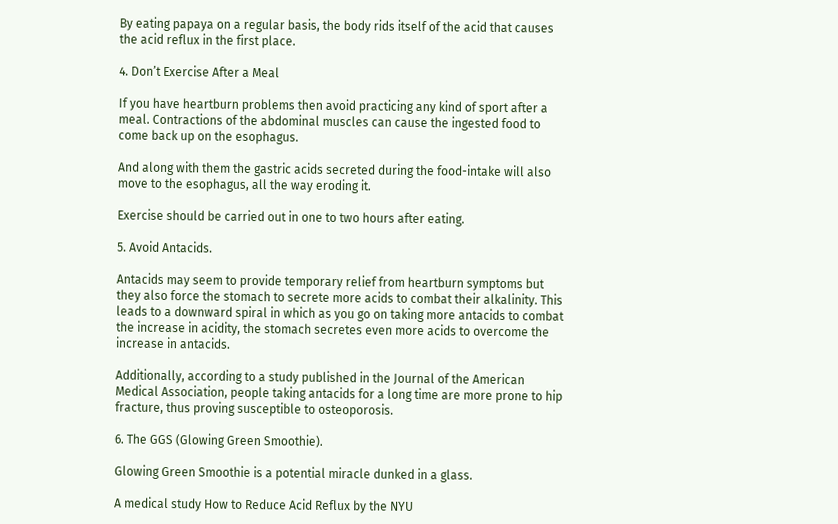By eating papaya on a regular basis, the body rids itself of the acid that causes the acid reflux in the first place.

4. Don’t Exercise After a Meal

If you have heartburn problems then avoid practicing any kind of sport after a meal. Contractions of the abdominal muscles can cause the ingested food to come back up on the esophagus.

And along with them the gastric acids secreted during the food-intake will also move to the esophagus, all the way eroding it.

Exercise should be carried out in one to two hours after eating.

5. Avoid Antacids.

Antacids may seem to provide temporary relief from heartburn symptoms but they also force the stomach to secrete more acids to combat their alkalinity. This leads to a downward spiral in which as you go on taking more antacids to combat the increase in acidity, the stomach secretes even more acids to overcome the increase in antacids.

Additionally, according to a study published in the Journal of the American Medical Association, people taking antacids for a long time are more prone to hip fracture, thus proving susceptible to osteoporosis.

6. The GGS (Glowing Green Smoothie).

Glowing Green Smoothie is a potential miracle dunked in a glass.

A medical study How to Reduce Acid Reflux by the NYU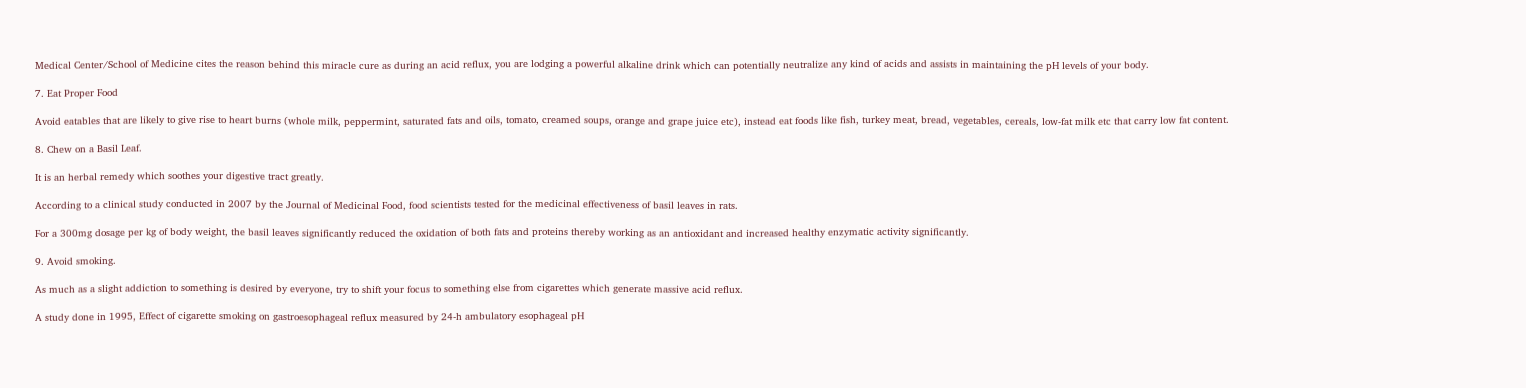Medical Center/School of Medicine cites the reason behind this miracle cure as during an acid reflux, you are lodging a powerful alkaline drink which can potentially neutralize any kind of acids and assists in maintaining the pH levels of your body.

7. Eat Proper Food

Avoid eatables that are likely to give rise to heart burns (whole milk, peppermint, saturated fats and oils, tomato, creamed soups, orange and grape juice etc), instead eat foods like fish, turkey meat, bread, vegetables, cereals, low-fat milk etc that carry low fat content.

8. Chew on a Basil Leaf.

It is an herbal remedy which soothes your digestive tract greatly.

According to a clinical study conducted in 2007 by the Journal of Medicinal Food, food scientists tested for the medicinal effectiveness of basil leaves in rats.

For a 300mg dosage per kg of body weight, the basil leaves significantly reduced the oxidation of both fats and proteins thereby working as an antioxidant and increased healthy enzymatic activity significantly.

9. Avoid smoking.

As much as a slight addiction to something is desired by everyone, try to shift your focus to something else from cigarettes which generate massive acid reflux.

A study done in 1995, Effect of cigarette smoking on gastroesophageal reflux measured by 24-h ambulatory esophageal pH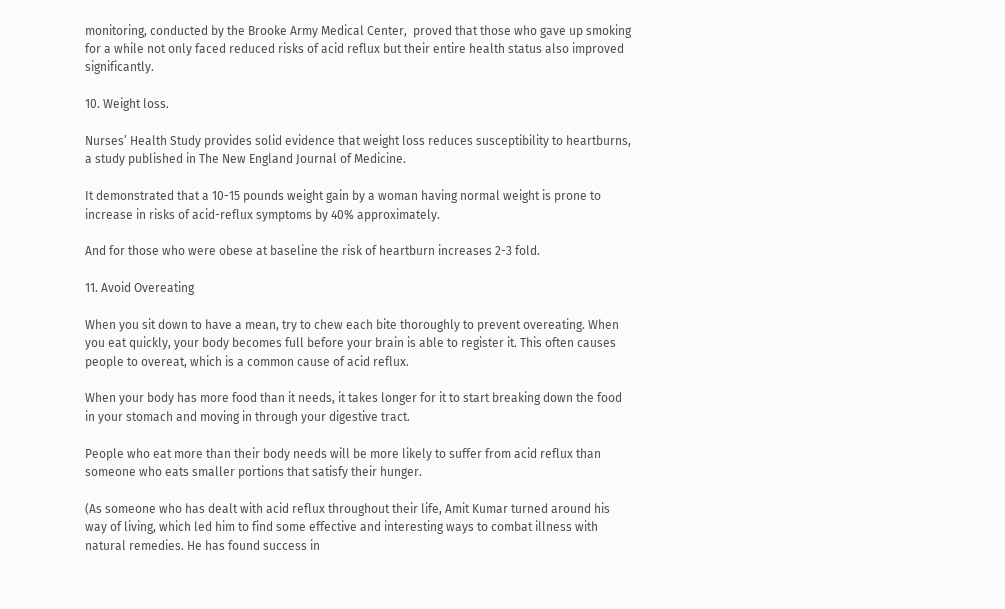monitoring, conducted by the Brooke Army Medical Center,  proved that those who gave up smoking for a while not only faced reduced risks of acid reflux but their entire health status also improved significantly.

10. Weight loss.

Nurses’ Health Study provides solid evidence that weight loss reduces susceptibility to heartburns, a study published in The New England Journal of Medicine.

It demonstrated that a 10-15 pounds weight gain by a woman having normal weight is prone to increase in risks of acid-reflux symptoms by 40% approximately.

And for those who were obese at baseline the risk of heartburn increases 2-3 fold.

11. Avoid Overeating

When you sit down to have a mean, try to chew each bite thoroughly to prevent overeating. When you eat quickly, your body becomes full before your brain is able to register it. This often causes people to overeat, which is a common cause of acid reflux.

When your body has more food than it needs, it takes longer for it to start breaking down the food in your stomach and moving in through your digestive tract.

People who eat more than their body needs will be more likely to suffer from acid reflux than someone who eats smaller portions that satisfy their hunger.

(As someone who has dealt with acid reflux throughout their life, Amit Kumar turned around his way of living, which led him to find some effective and interesting ways to combat illness with natural remedies. He has found success in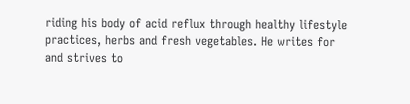riding his body of acid reflux through healthy lifestyle practices, herbs and fresh vegetables. He writes for and strives to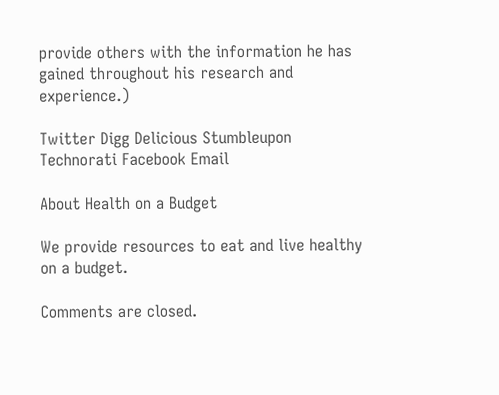provide others with the information he has gained throughout his research and experience.)

Twitter Digg Delicious Stumbleupon Technorati Facebook Email

About Health on a Budget

We provide resources to eat and live healthy on a budget.

Comments are closed.